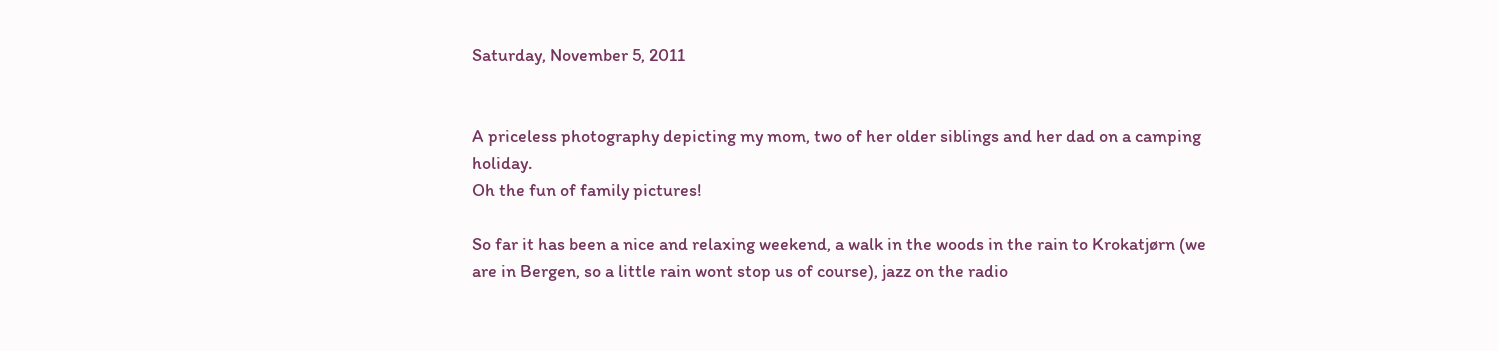Saturday, November 5, 2011


A priceless photography depicting my mom, two of her older siblings and her dad on a camping holiday.
Oh the fun of family pictures!

So far it has been a nice and relaxing weekend, a walk in the woods in the rain to Krokatjørn (we are in Bergen, so a little rain wont stop us of course), jazz on the radio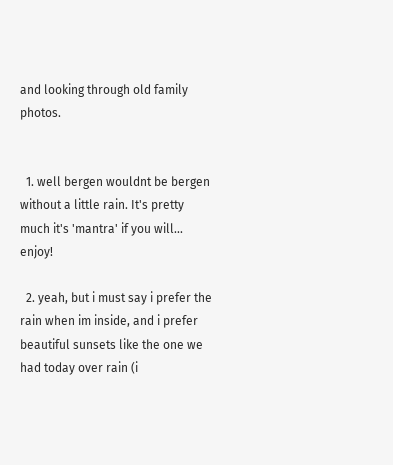and looking through old family photos.


  1. well bergen wouldnt be bergen without a little rain. It's pretty much it's 'mantra' if you will... enjoy!

  2. yeah, but i must say i prefer the rain when im inside, and i prefer beautiful sunsets like the one we had today over rain (i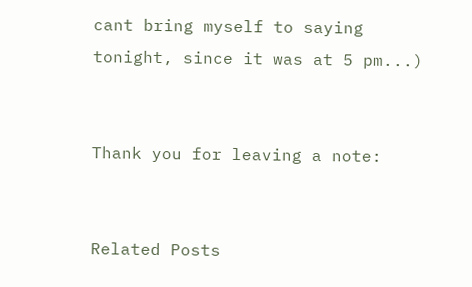cant bring myself to saying tonight, since it was at 5 pm...)


Thank you for leaving a note:


Related Posts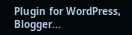Plugin for WordPress, Blogger...